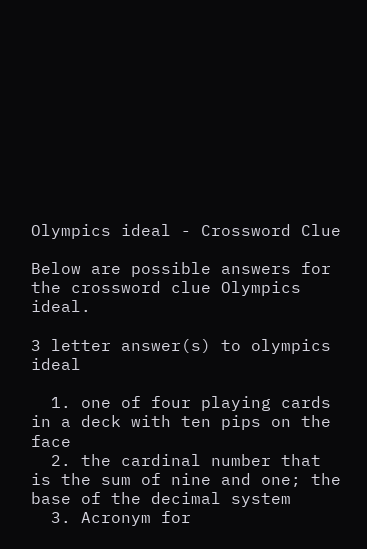Olympics ideal - Crossword Clue

Below are possible answers for the crossword clue Olympics ideal.

3 letter answer(s) to olympics ideal

  1. one of four playing cards in a deck with ten pips on the face
  2. the cardinal number that is the sum of nine and one; the base of the decimal system
  3. Acronym for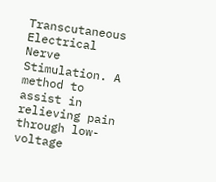Transcutaneous Electrical Nerve Stimulation. A method to assist in relieving pain through low-voltage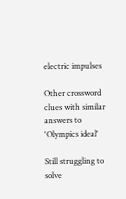electric impulses

Other crossword clues with similar answers to 'Olympics ideal'

Still struggling to solve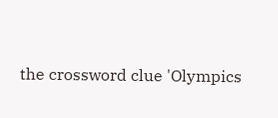the crossword clue 'Olympics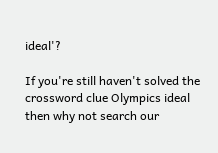ideal'?

If you're still haven't solved the crossword clue Olympics ideal then why not search our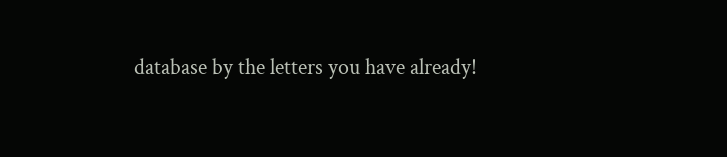database by the letters you have already!